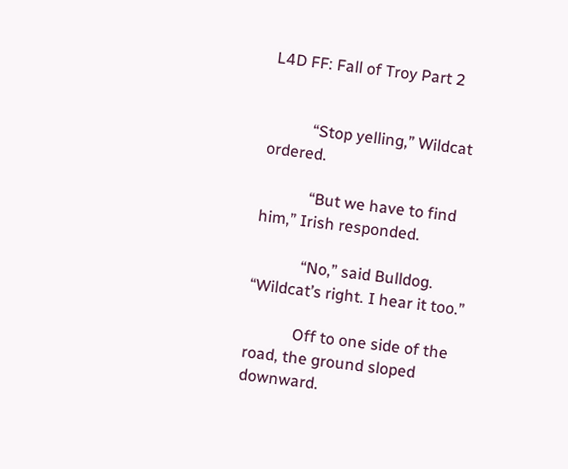L4D FF: Fall of Troy Part 2


           “Stop yelling,” Wildcat ordered.

            “But we have to find him,” Irish responded.

            “No,” said Bulldog. “Wildcat’s right. I hear it too.”

            Off to one side of the road, the ground sloped downward.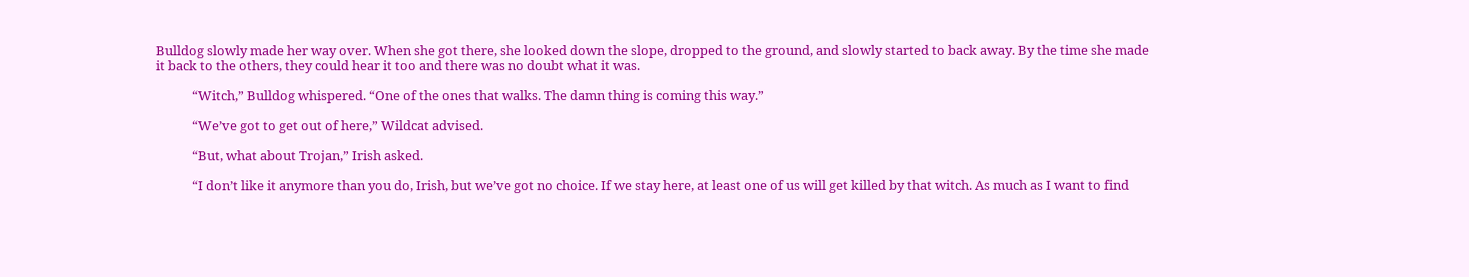Bulldog slowly made her way over. When she got there, she looked down the slope, dropped to the ground, and slowly started to back away. By the time she made it back to the others, they could hear it too and there was no doubt what it was.

            “Witch,” Bulldog whispered. “One of the ones that walks. The damn thing is coming this way.”

            “We’ve got to get out of here,” Wildcat advised.

            “But, what about Trojan,” Irish asked.

            “I don’t like it anymore than you do, Irish, but we’ve got no choice. If we stay here, at least one of us will get killed by that witch. As much as I want to find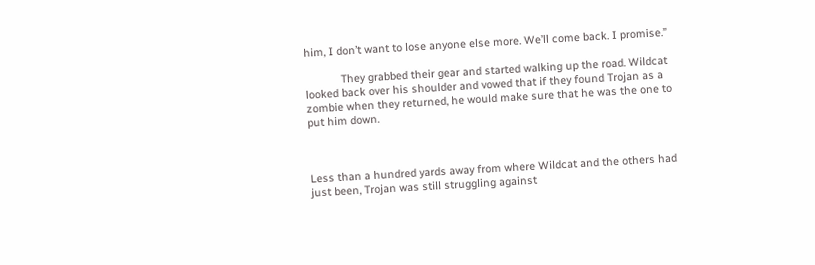him, I don’t want to lose anyone else more. We’ll come back. I promise.”

            They grabbed their gear and started walking up the road. Wildcat looked back over his shoulder and vowed that if they found Trojan as a zombie when they returned, he would make sure that he was the one to put him down.



Less than a hundred yards away from where Wildcat and the others had just been, Trojan was still struggling against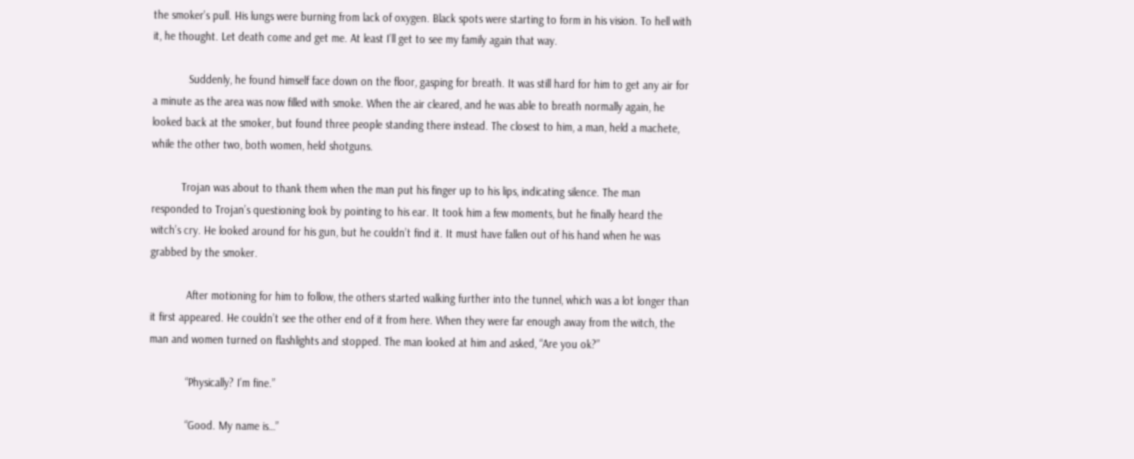the smoker’s pull. His lungs were burning from lack of oxygen. Black spots were starting to form in his vision. To hell with it, he thought. Let death come and get me. At least I’ll get to see my family again that way.

            Suddenly, he found himself face down on the floor, gasping for breath. It was still hard for him to get any air for a minute as the area was now filled with smoke. When the air cleared, and he was able to breath normally again, he looked back at the smoker, but found three people standing there instead. The closest to him, a man, held a machete, while the other two, both women, held shotguns.

          Trojan was about to thank them when the man put his finger up to his lips, indicating silence. The man responded to Trojan’s questioning look by pointing to his ear. It took him a few moments, but he finally heard the witch’s cry. He looked around for his gun, but he couldn’t find it. It must have fallen out of his hand when he was grabbed by the smoker.

            After motioning for him to follow, the others started walking further into the tunnel, which was a lot longer than it first appeared. He couldn’t see the other end of it from here. When they were far enough away from the witch, the man and women turned on flashlights and stopped. The man looked at him and asked, “Are you ok?”

            “Physically? I’m fine.”

            “Good. My name is…”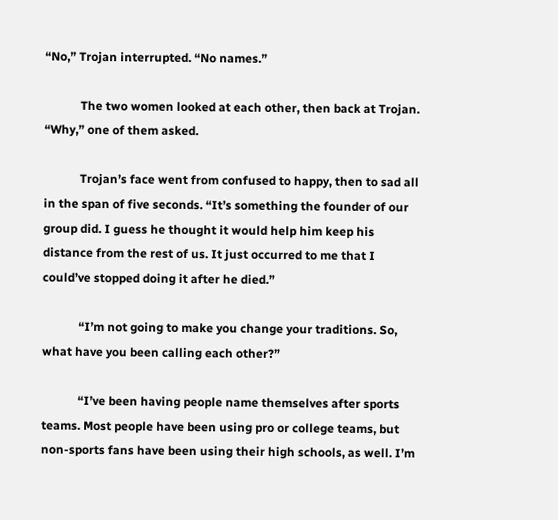“No,” Trojan interrupted. “No names.”

            The two women looked at each other, then back at Trojan. “Why,” one of them asked.

            Trojan’s face went from confused to happy, then to sad all in the span of five seconds. “It’s something the founder of our group did. I guess he thought it would help him keep his distance from the rest of us. It just occurred to me that I could’ve stopped doing it after he died.”

            “I’m not going to make you change your traditions. So, what have you been calling each other?”

            “I’ve been having people name themselves after sports teams. Most people have been using pro or college teams, but non-sports fans have been using their high schools, as well. I’m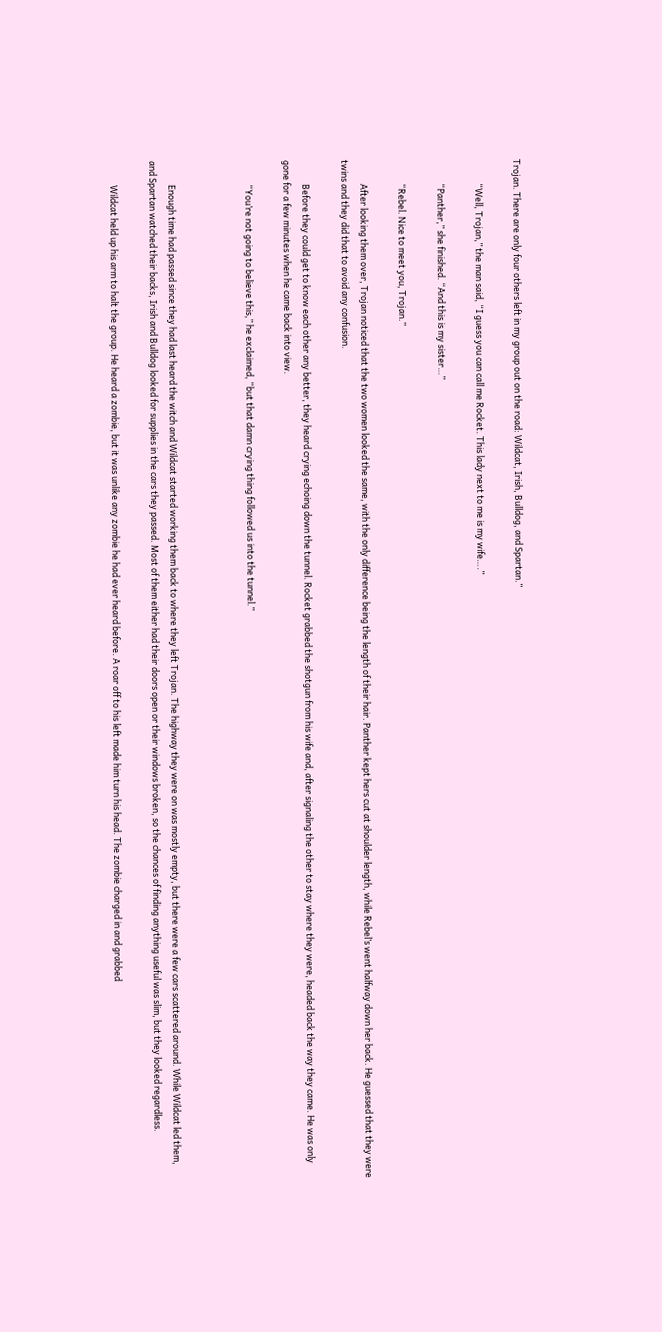Trojan. There are only four others left in my group out on the road: Wildcat, Irish, Bulldog, and Spartan.”

            “Well, Trojan,” the man said, “I guess you can call me Rocket. This lady next to me is my wife….”

            “Panther,” she finished. “And this is my sister…”

            “Rebel. Nice to meet you, Trojan.”

            After looking them over, Trojan noticed that the two women looked the same, with the only difference being the length of their hair. Panther kept hers cut at shoulder length, while Rebel’s went halfway down her back. He guessed that they were twins and they did that to avoid any confusion.

            Before they could get to know each other any better, they heard crying echoing down the tunnel. Rocket grabbed the shotgun from his wife and, after signaling the other to stay where they were, headed back the way they came. He was only gone for a few minutes when he came back into view.

            “You’re not going to believe this,” he exclaimed, “but that damn crying thing followed us into the tunnel.”



            Enough time had passed since they had last heard the witch and Wildcat started working them back to where they left Trojan. The highway they were on was mostly empty, but there were a few cars scattered around. While Wildcat led them, and Spartan watched their backs, Irish and Bulldog looked for supplies in the cars they passed. Most of them either had their doors open or their windows broken, so the chances of finding anything useful was slim, but they looked regardless.

            Wildcat held up his arm to halt the group. He heard a zombie, but it was unlike any zombie he had ever heard before. A roar off to his left made him turn his head. The zombie charged in and grabbed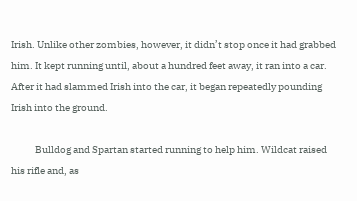Irish. Unlike other zombies, however, it didn’t stop once it had grabbed him. It kept running until, about a hundred feet away, it ran into a car. After it had slammed Irish into the car, it began repeatedly pounding Irish into the ground.

            Bulldog and Spartan started running to help him. Wildcat raised his rifle and, as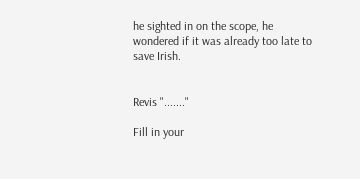he sighted in on the scope, he wondered if it was already too late to save Irish.


Revis "......."

Fill in your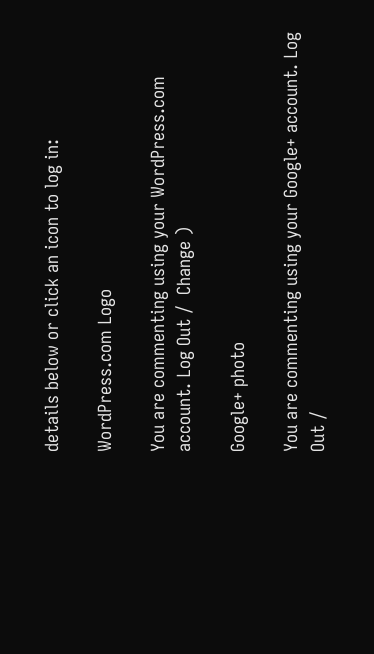details below or click an icon to log in:

WordPress.com Logo

You are commenting using your WordPress.com account. Log Out /  Change )

Google+ photo

You are commenting using your Google+ account. Log Out /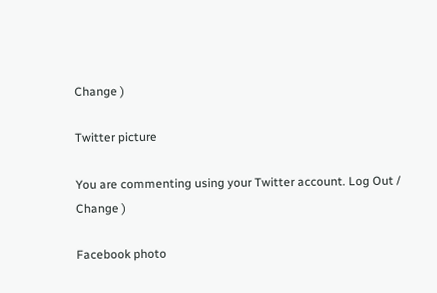Change )

Twitter picture

You are commenting using your Twitter account. Log Out /  Change )

Facebook photo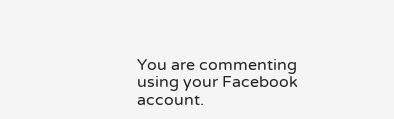You are commenting using your Facebook account.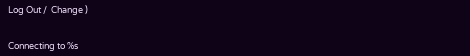Log Out /  Change )


Connecting to %s